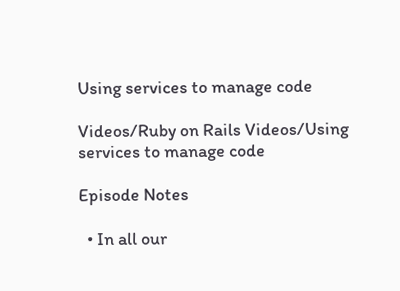Using services to manage code

Videos/Ruby on Rails Videos/Using services to manage code

Episode Notes

  • In all our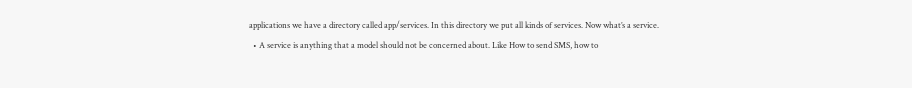applications we have a directory called app/services. In this directory we put all kinds of services. Now what’s a service.
  • A service is anything that a model should not be concerned about. Like How to send SMS, how to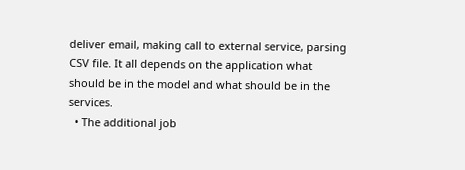deliver email, making call to external service, parsing CSV file. It all depends on the application what should be in the model and what should be in the services.
  • The additional job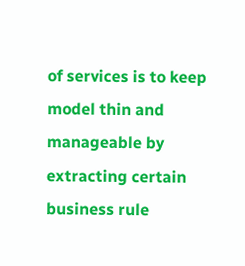of services is to keep model thin and manageable by extracting certain business rule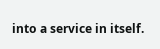into a service in itself.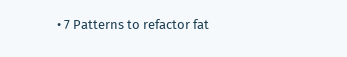• 7 Patterns to refactor fat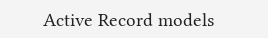Active Record models